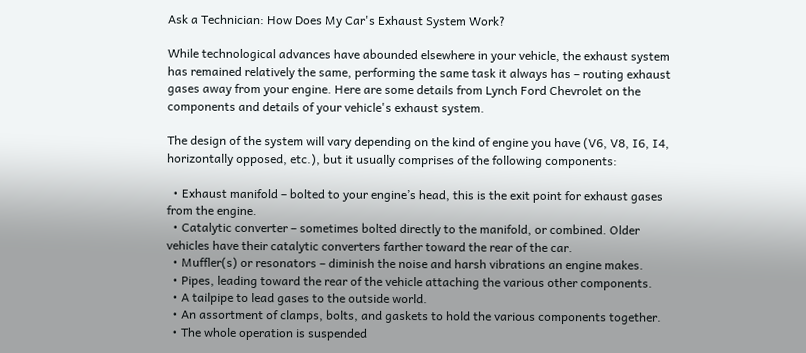Ask a Technician: How Does My Car's Exhaust System Work?

While technological advances have abounded elsewhere in your vehicle, the exhaust system has remained relatively the same, performing the same task it always has – routing exhaust gases away from your engine. Here are some details from Lynch Ford Chevrolet on the components and details of your vehicle's exhaust system.

The design of the system will vary depending on the kind of engine you have (V6, V8, I6, I4, horizontally opposed, etc.), but it usually comprises of the following components:

  • Exhaust manifold – bolted to your engine’s head, this is the exit point for exhaust gases from the engine.
  • Catalytic converter – sometimes bolted directly to the manifold, or combined. Older vehicles have their catalytic converters farther toward the rear of the car.
  • Muffler(s) or resonators – diminish the noise and harsh vibrations an engine makes.
  • Pipes, leading toward the rear of the vehicle attaching the various other components.
  • A tailpipe to lead gases to the outside world.
  • An assortment of clamps, bolts, and gaskets to hold the various components together.
  • The whole operation is suspended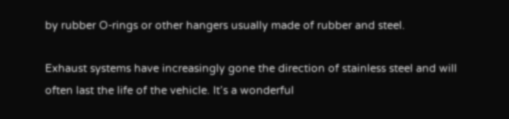by rubber O-rings or other hangers usually made of rubber and steel.

Exhaust systems have increasingly gone the direction of stainless steel and will often last the life of the vehicle. It’s a wonderful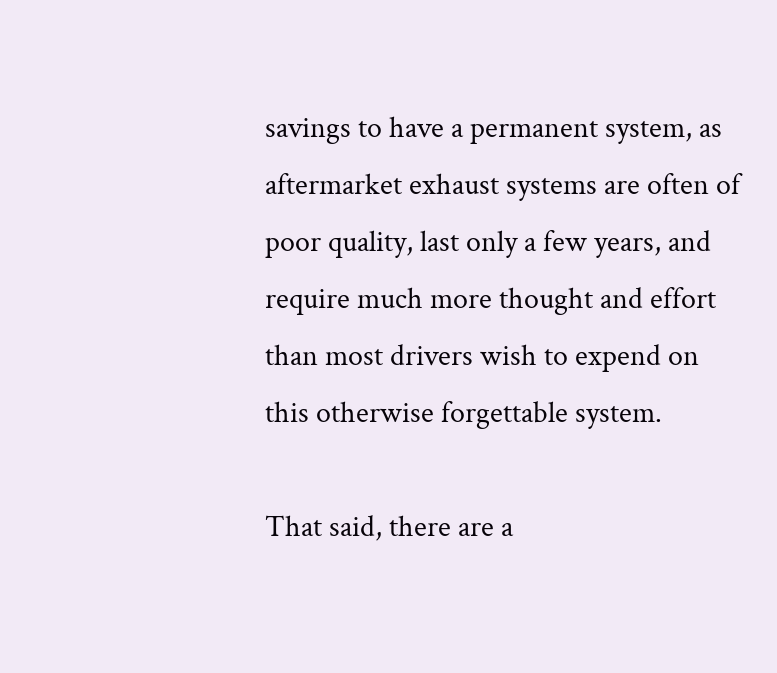savings to have a permanent system, as aftermarket exhaust systems are often of poor quality, last only a few years, and require much more thought and effort than most drivers wish to expend on this otherwise forgettable system.

That said, there are a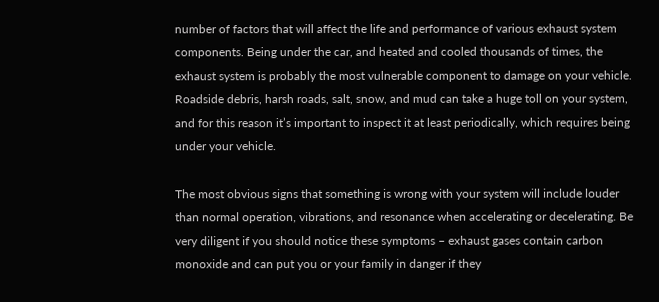number of factors that will affect the life and performance of various exhaust system components. Being under the car, and heated and cooled thousands of times, the exhaust system is probably the most vulnerable component to damage on your vehicle. Roadside debris, harsh roads, salt, snow, and mud can take a huge toll on your system, and for this reason it’s important to inspect it at least periodically, which requires being under your vehicle.

The most obvious signs that something is wrong with your system will include louder than normal operation, vibrations, and resonance when accelerating or decelerating. Be very diligent if you should notice these symptoms – exhaust gases contain carbon monoxide and can put you or your family in danger if they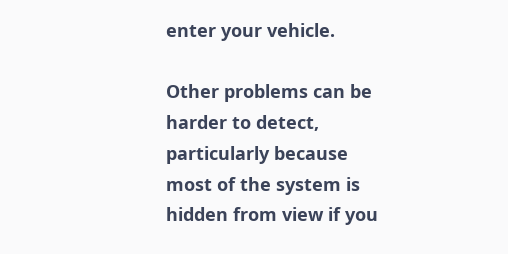enter your vehicle.

Other problems can be harder to detect, particularly because most of the system is hidden from view if you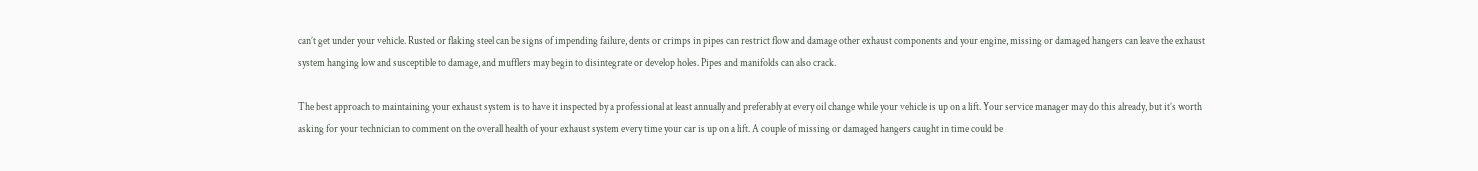can’t get under your vehicle. Rusted or flaking steel can be signs of impending failure, dents or crimps in pipes can restrict flow and damage other exhaust components and your engine, missing or damaged hangers can leave the exhaust system hanging low and susceptible to damage, and mufflers may begin to disintegrate or develop holes. Pipes and manifolds can also crack.

The best approach to maintaining your exhaust system is to have it inspected by a professional at least annually and preferably at every oil change while your vehicle is up on a lift. Your service manager may do this already, but it’s worth asking for your technician to comment on the overall health of your exhaust system every time your car is up on a lift. A couple of missing or damaged hangers caught in time could be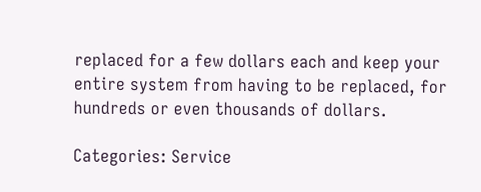replaced for a few dollars each and keep your entire system from having to be replaced, for hundreds or even thousands of dollars.

Categories: Service